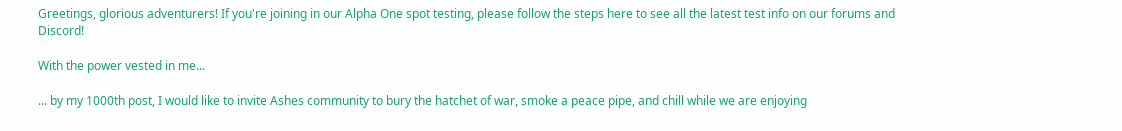Greetings, glorious adventurers! If you're joining in our Alpha One spot testing, please follow the steps here to see all the latest test info on our forums and Discord!

With the power vested in me...

... by my 1000th post, I would like to invite Ashes community to bury the hatchet of war, smoke a peace pipe, and chill while we are enjoying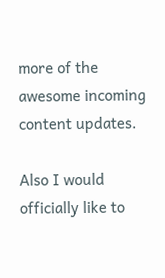more of the awesome incoming content updates.

Also I would officially like to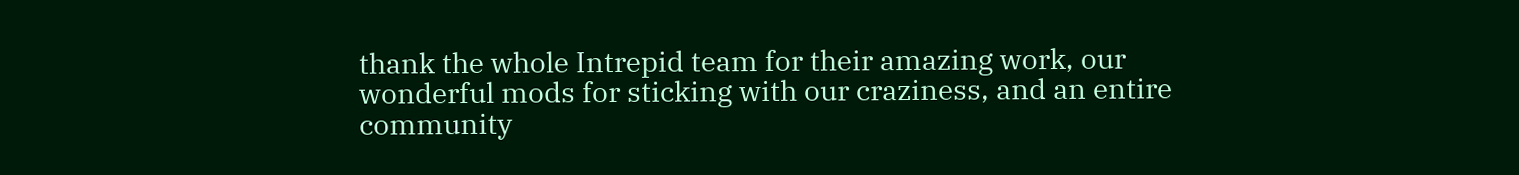thank the whole Intrepid team for their amazing work, our wonderful mods for sticking with our craziness, and an entire community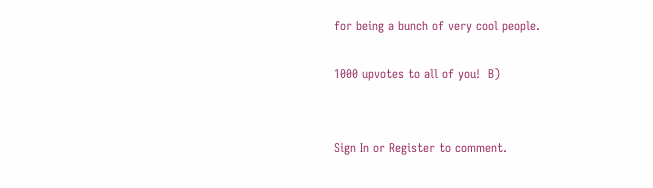for being a bunch of very cool people.

1000 upvotes to all of you!  B)


Sign In or Register to comment.